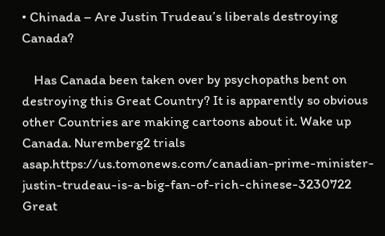• Chinada – Are Justin Trudeau’s liberals destroying Canada?

    Has Canada been taken over by psychopaths bent on destroying this Great Country? It is apparently so obvious other Countries are making cartoons about it. Wake up Canada. Nuremberg2 trials asap.https://us.tomonews.com/canadian-prime-minister-justin-trudeau-is-a-big-fan-of-rich-chinese-3230722 Great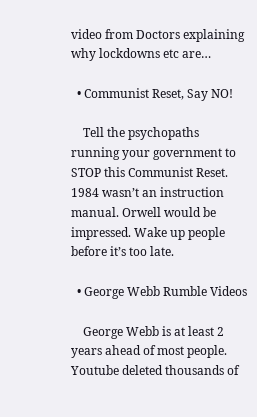video from Doctors explaining why lockdowns etc are…

  • Communist Reset, Say NO!

    Tell the psychopaths running your government to STOP this Communist Reset. 1984 wasn’t an instruction manual. Orwell would be impressed. Wake up people before it’s too late.

  • George Webb Rumble Videos

    George Webb is at least 2 years ahead of most people. Youtube deleted thousands of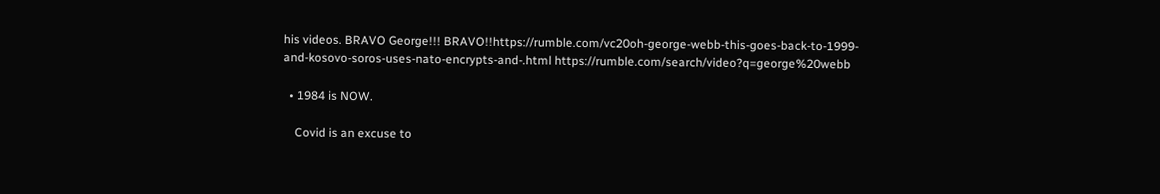his videos. BRAVO George!!! BRAVO!!https://rumble.com/vc20oh-george-webb-this-goes-back-to-1999-and-kosovo-soros-uses-nato-encrypts-and-.html https://rumble.com/search/video?q=george%20webb

  • 1984 is NOW.

    Covid is an excuse to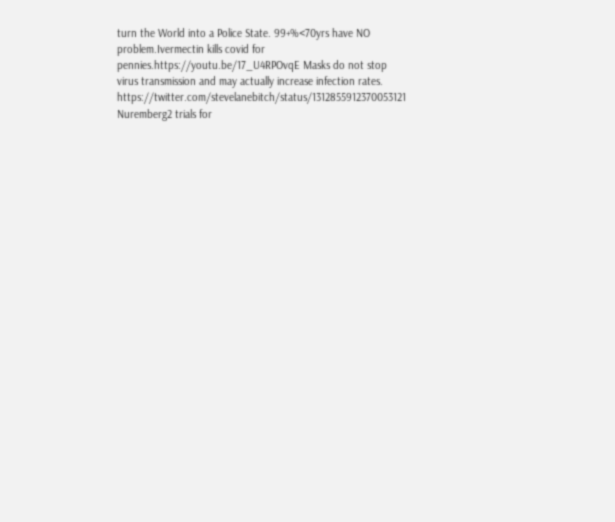turn the World into a Police State. 99+%<70yrs have NO problem.Ivermectin kills covid for pennies.https://youtu.be/17_U4RPOvqE Masks do not stop virus transmission and may actually increase infection rates. https://twitter.com/stevelanebitch/status/1312855912370053121 Nuremberg2 trials for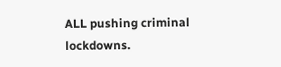ALL pushing criminal lockdowns.